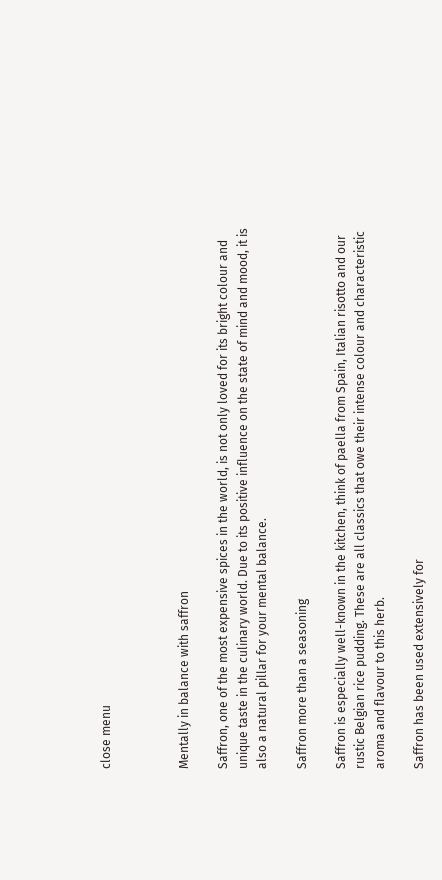close menu



Mentally in balance with saffron

Saffron, one of the most expensive spices in the world, is not only loved for its bright colour and unique taste in the culinary world. Due to its positive influence on the state of mind and mood, it is also a natural pillar for your mental balance.

Saffron more than a seasoning

Saffron is especially well-known in the kitchen, think of paella from Spain, Italian risotto and our rustic Belgian rice pudding. These are all classics that owe their intense colour and characteristic aroma and flavour to this herb.

Saffron has been used extensively for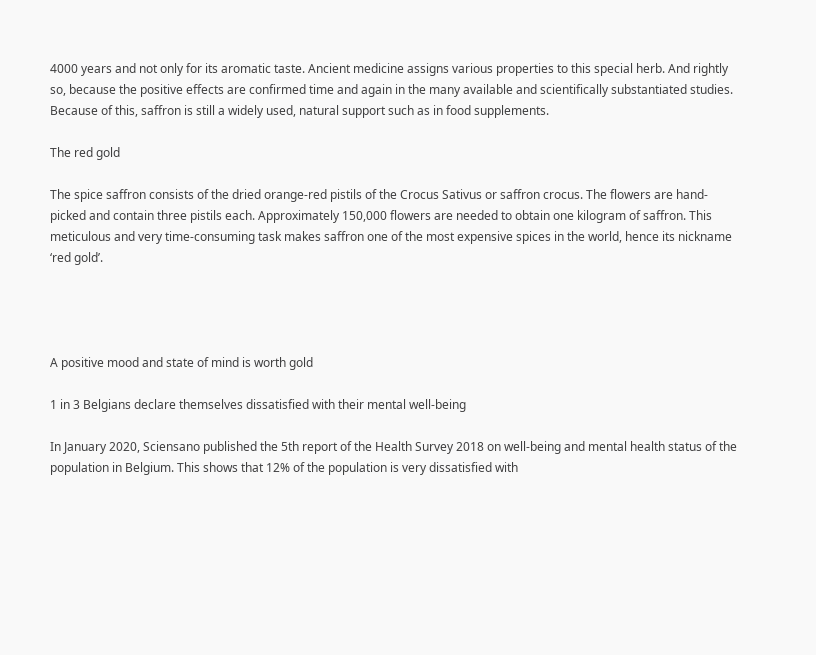4000 years and not only for its aromatic taste. Ancient medicine assigns various properties to this special herb. And rightly so, because the positive effects are confirmed time and again in the many available and scientifically substantiated studies. Because of this, saffron is still a widely used, natural support such as in food supplements.

The red gold

The spice saffron consists of the dried orange-red pistils of the Crocus Sativus or saffron crocus. The flowers are hand-picked and contain three pistils each. Approximately 150,000 flowers are needed to obtain one kilogram of saffron. This meticulous and very time-consuming task makes saffron one of the most expensive spices in the world, hence its nickname ‘red gold’.




A positive mood and state of mind is worth gold

1 in 3 Belgians declare themselves dissatisfied with their mental well-being

In January 2020, Sciensano published the 5th report of the Health Survey 2018 on well-being and mental health status of the population in Belgium. This shows that 12% of the population is very dissatisfied with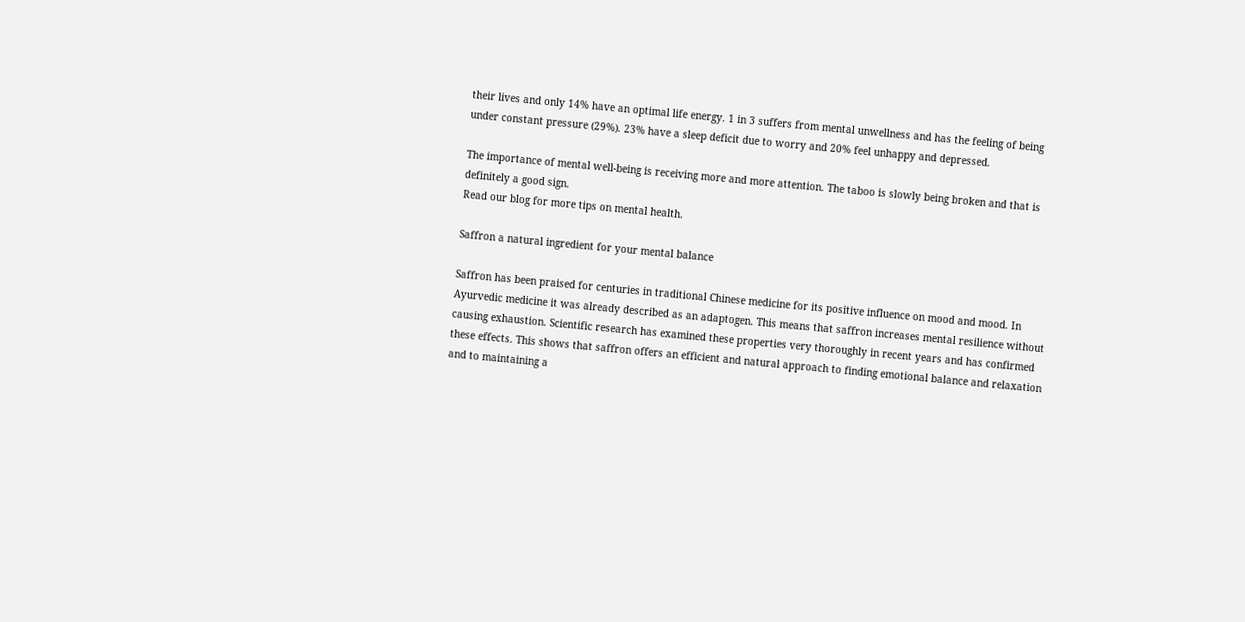their lives and only 14% have an optimal life energy. 1 in 3 suffers from mental unwellness and has the feeling of being under constant pressure (29%). 23% have a sleep deficit due to worry and 20% feel unhappy and depressed.

The importance of mental well-being is receiving more and more attention. The taboo is slowly being broken and that is definitely a good sign.
Read our blog for more tips on mental health.

Saffron a natural ingredient for your mental balance

Saffron has been praised for centuries in traditional Chinese medicine for its positive influence on mood and mood. In Ayurvedic medicine it was already described as an adaptogen. This means that saffron increases mental resilience without causing exhaustion. Scientific research has examined these properties very thoroughly in recent years and has confirmed these effects. This shows that saffron offers an efficient and natural approach to finding emotional balance and relaxation and to maintaining a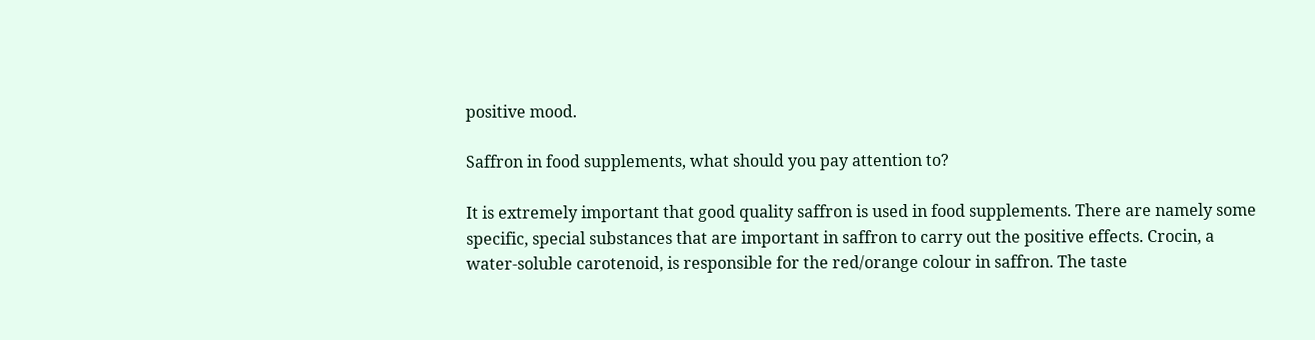positive mood.

Saffron in food supplements, what should you pay attention to?

It is extremely important that good quality saffron is used in food supplements. There are namely some specific, special substances that are important in saffron to carry out the positive effects. Crocin, a water-soluble carotenoid, is responsible for the red/orange colour in saffron. The taste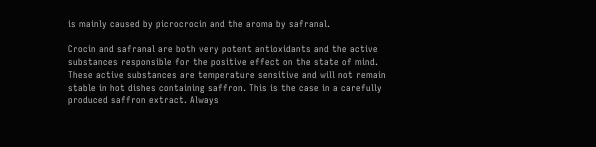is mainly caused by picrocrocin and the aroma by safranal.

Crocin and safranal are both very potent antioxidants and the active substances responsible for the positive effect on the state of mind. These active substances are temperature sensitive and will not remain stable in hot dishes containing saffron. This is the case in a carefully produced saffron extract. Always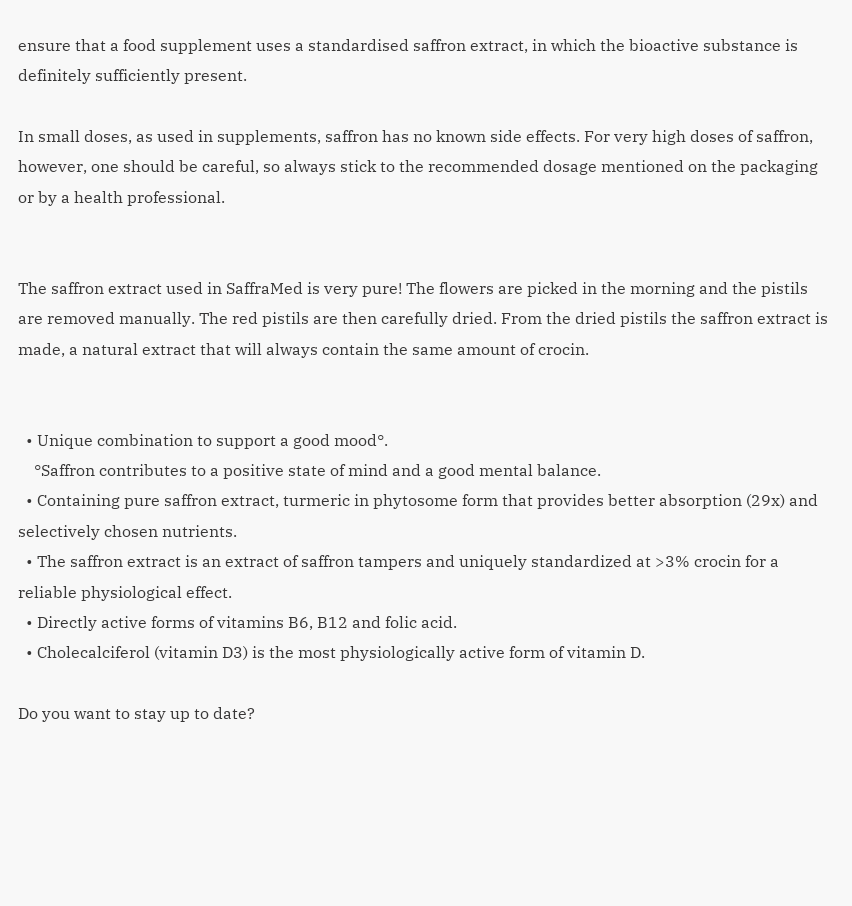ensure that a food supplement uses a standardised saffron extract, in which the bioactive substance is definitely sufficiently present.

In small doses, as used in supplements, saffron has no known side effects. For very high doses of saffron, however, one should be careful, so always stick to the recommended dosage mentioned on the packaging or by a health professional.


The saffron extract used in SaffraMed is very pure! The flowers are picked in the morning and the pistils are removed manually. The red pistils are then carefully dried. From the dried pistils the saffron extract is made, a natural extract that will always contain the same amount of crocin.


  • Unique combination to support a good mood°.
    °Saffron contributes to a positive state of mind and a good mental balance.
  • Containing pure saffron extract, turmeric in phytosome form that provides better absorption (29x) and selectively chosen nutrients.
  • The saffron extract is an extract of saffron tampers and uniquely standardized at >3% crocin for a reliable physiological effect.
  • Directly active forms of vitamins B6, B12 and folic acid.
  • Cholecalciferol (vitamin D3) is the most physiologically active form of vitamin D.

Do you want to stay up to date?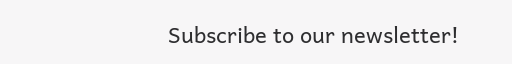Subscribe to our newsletter!